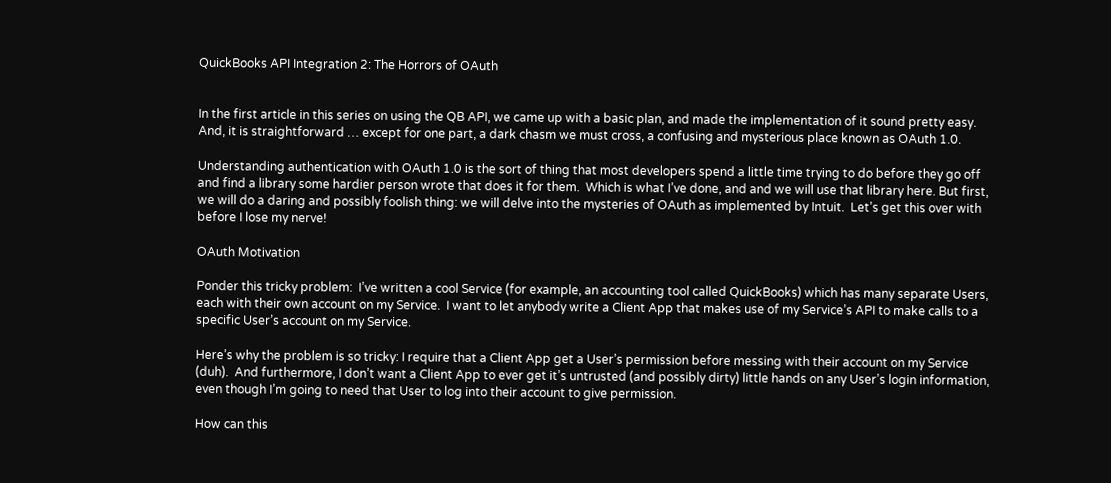QuickBooks API Integration 2: The Horrors of OAuth


In the first article in this series on using the QB API, we came up with a basic plan, and made the implementation of it sound pretty easy.  And, it is straightforward … except for one part, a dark chasm we must cross, a confusing and mysterious place known as OAuth 1.0.

Understanding authentication with OAuth 1.0 is the sort of thing that most developers spend a little time trying to do before they go off and find a library some hardier person wrote that does it for them.  Which is what I’ve done, and and we will use that library here. But first, we will do a daring and possibly foolish thing: we will delve into the mysteries of OAuth as implemented by Intuit.  Let’s get this over with before I lose my nerve!

OAuth Motivation

Ponder this tricky problem:  I’ve written a cool Service (for example, an accounting tool called QuickBooks) which has many separate Users, each with their own account on my Service.  I want to let anybody write a Client App that makes use of my Service’s API to make calls to a specific User’s account on my Service.

Here’s why the problem is so tricky: I require that a Client App get a User’s permission before messing with their account on my Service (duh).  And furthermore, I don’t want a Client App to ever get it’s untrusted (and possibly dirty) little hands on any User’s login information, even though I’m going to need that User to log into their account to give permission.

How can this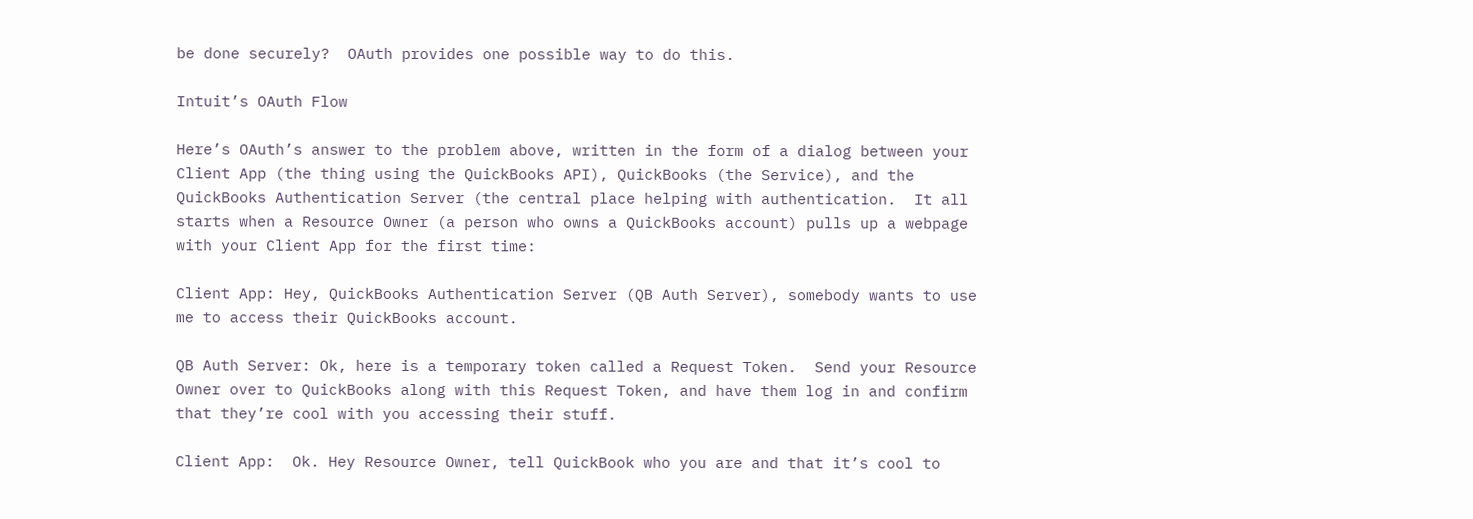be done securely?  OAuth provides one possible way to do this.

Intuit’s OAuth Flow

Here’s OAuth’s answer to the problem above, written in the form of a dialog between your Client App (the thing using the QuickBooks API), QuickBooks (the Service), and the QuickBooks Authentication Server (the central place helping with authentication.  It all starts when a Resource Owner (a person who owns a QuickBooks account) pulls up a webpage with your Client App for the first time:

Client App: Hey, QuickBooks Authentication Server (QB Auth Server), somebody wants to use me to access their QuickBooks account.

QB Auth Server: Ok, here is a temporary token called a Request Token.  Send your Resource Owner over to QuickBooks along with this Request Token, and have them log in and confirm that they’re cool with you accessing their stuff.

Client App:  Ok. Hey Resource Owner, tell QuickBook who you are and that it’s cool to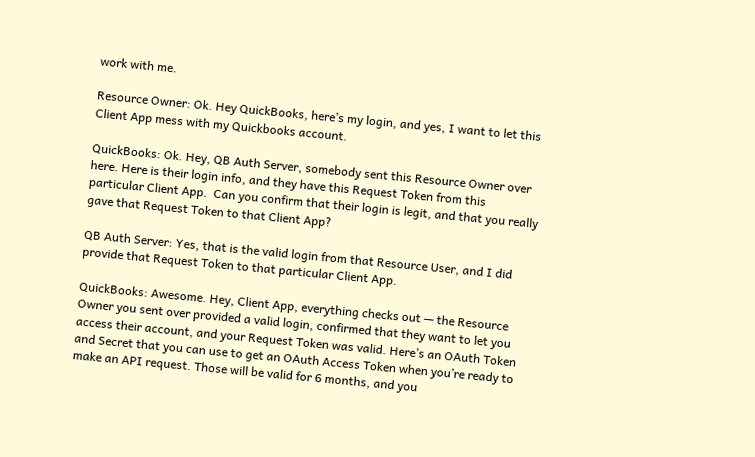work with me.

Resource Owner: Ok. Hey QuickBooks, here’s my login, and yes, I want to let this Client App mess with my Quickbooks account.

QuickBooks: Ok. Hey, QB Auth Server, somebody sent this Resource Owner over here. Here is their login info, and they have this Request Token from this particular Client App.  Can you confirm that their login is legit, and that you really gave that Request Token to that Client App?

QB Auth Server: Yes, that is the valid login from that Resource User, and I did provide that Request Token to that particular Client App.

QuickBooks: Awesome. Hey, Client App, everything checks out — the Resource Owner you sent over provided a valid login, confirmed that they want to let you access their account, and your Request Token was valid. Here’s an OAuth Token and Secret that you can use to get an OAuth Access Token when you’re ready to make an API request. Those will be valid for 6 months, and you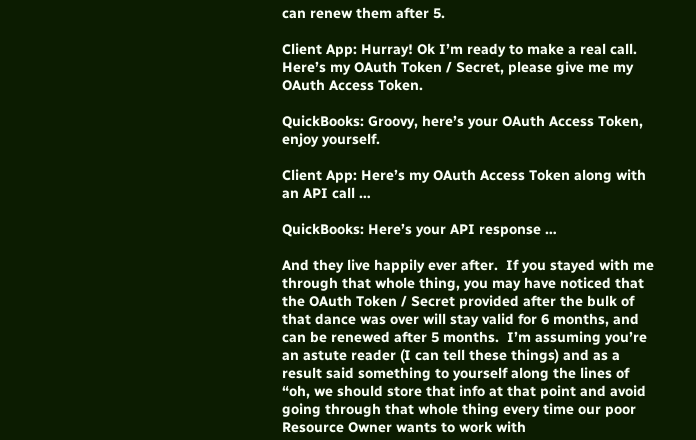can renew them after 5.

Client App: Hurray! Ok I’m ready to make a real call.  Here’s my OAuth Token / Secret, please give me my OAuth Access Token.

QuickBooks: Groovy, here’s your OAuth Access Token, enjoy yourself.

Client App: Here’s my OAuth Access Token along with an API call …

QuickBooks: Here’s your API response …

And they live happily ever after.  If you stayed with me through that whole thing, you may have noticed that the OAuth Token / Secret provided after the bulk of that dance was over will stay valid for 6 months, and can be renewed after 5 months.  I’m assuming you’re an astute reader (I can tell these things) and as a result said something to yourself along the lines of “oh, we should store that info at that point and avoid going through that whole thing every time our poor Resource Owner wants to work with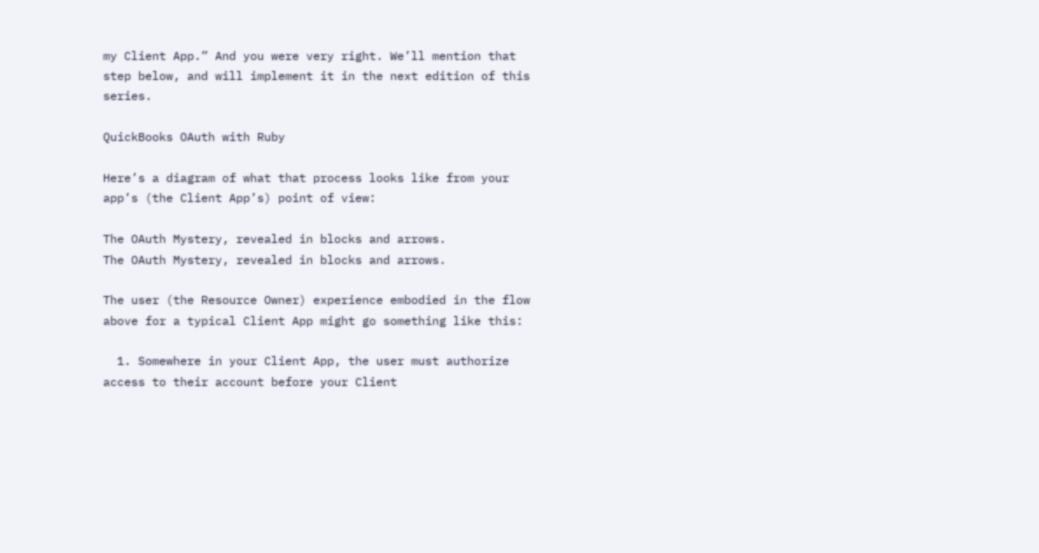my Client App.” And you were very right. We’ll mention that step below, and will implement it in the next edition of this series.

QuickBooks OAuth with Ruby

Here’s a diagram of what that process looks like from your app’s (the Client App’s) point of view:

The OAuth Mystery, revealed in blocks and arrows.
The OAuth Mystery, revealed in blocks and arrows.

The user (the Resource Owner) experience embodied in the flow above for a typical Client App might go something like this:

  1. Somewhere in your Client App, the user must authorize access to their account before your Client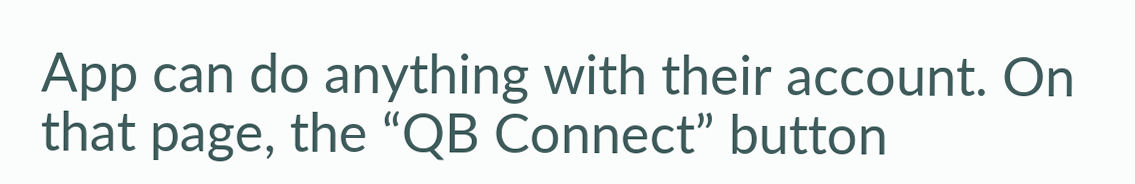App can do anything with their account. On that page, the “QB Connect” button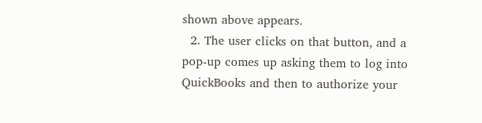shown above appears.
  2. The user clicks on that button, and a pop-up comes up asking them to log into QuickBooks and then to authorize your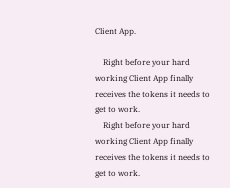Client App.

    Right before your hard working Client App finally receives the tokens it needs to get to work.
    Right before your hard working Client App finally receives the tokens it needs to get to work.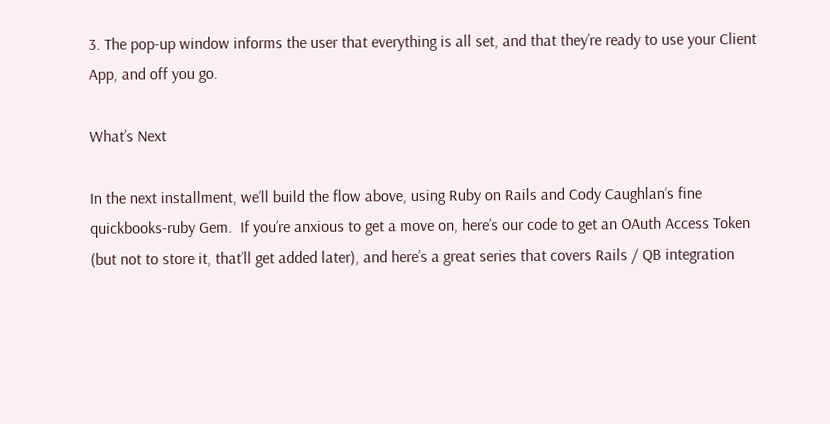3. The pop-up window informs the user that everything is all set, and that they’re ready to use your Client App, and off you go.

What’s Next

In the next installment, we’ll build the flow above, using Ruby on Rails and Cody Caughlan‘s fine quickbooks-ruby Gem.  If you’re anxious to get a move on, here’s our code to get an OAuth Access Token (but not to store it, that’ll get added later), and here’s a great series that covers Rails / QB integration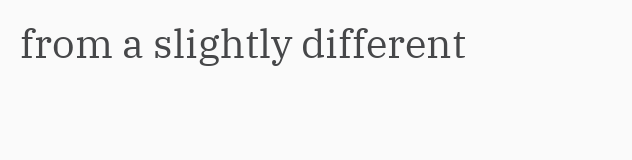from a slightly different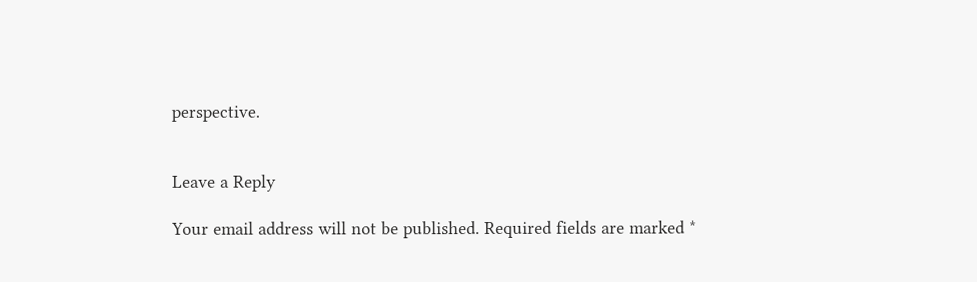perspective.


Leave a Reply

Your email address will not be published. Required fields are marked *